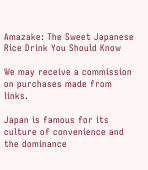Amazake: The Sweet Japanese Rice Drink You Should Know

We may receive a commission on purchases made from links.

Japan is famous for its culture of convenience and the dominance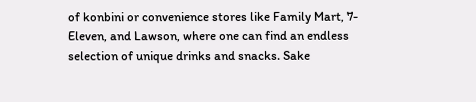of konbini or convenience stores like Family Mart, 7-Eleven, and Lawson, where one can find an endless selection of unique drinks and snacks. Sake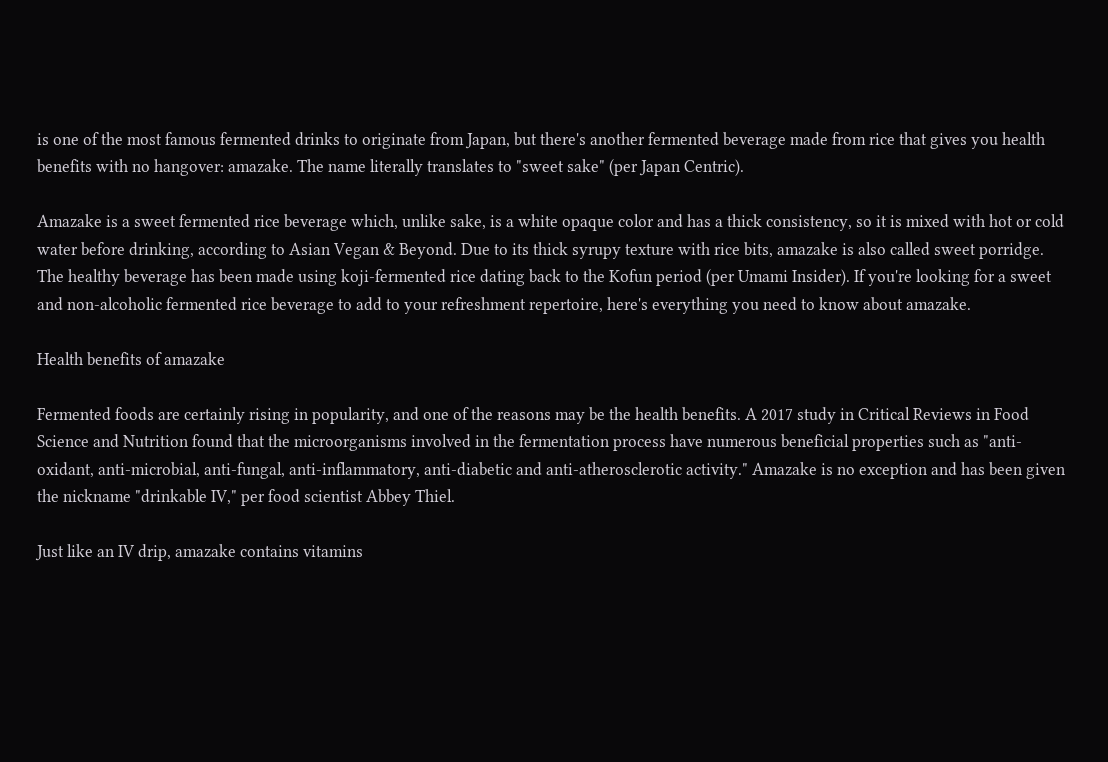is one of the most famous fermented drinks to originate from Japan, but there's another fermented beverage made from rice that gives you health benefits with no hangover: amazake. The name literally translates to "sweet sake" (per Japan Centric).

Amazake is a sweet fermented rice beverage which, unlike sake, is a white opaque color and has a thick consistency, so it is mixed with hot or cold water before drinking, according to Asian Vegan & Beyond. Due to its thick syrupy texture with rice bits, amazake is also called sweet porridge. The healthy beverage has been made using koji-fermented rice dating back to the Kofun period (per Umami Insider). If you're looking for a sweet and non-alcoholic fermented rice beverage to add to your refreshment repertoire, here's everything you need to know about amazake.

Health benefits of amazake

Fermented foods are certainly rising in popularity, and one of the reasons may be the health benefits. A 2017 study in Critical Reviews in Food Science and Nutrition found that the microorganisms involved in the fermentation process have numerous beneficial properties such as "anti-oxidant, anti-microbial, anti-fungal, anti-inflammatory, anti-diabetic and anti-atherosclerotic activity." Amazake is no exception and has been given the nickname "drinkable IV," per food scientist Abbey Thiel.

Just like an IV drip, amazake contains vitamins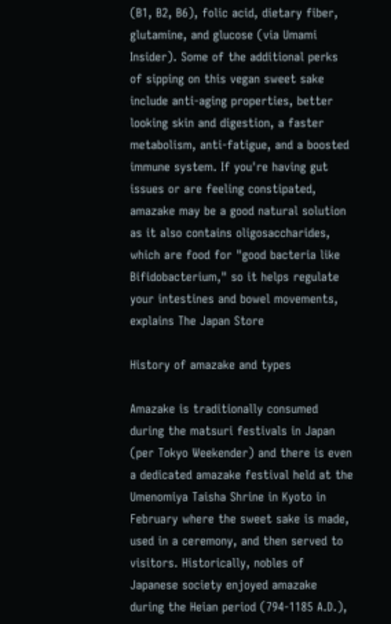(B1, B2, B6), folic acid, dietary fiber, glutamine, and glucose (via Umami Insider). Some of the additional perks of sipping on this vegan sweet sake include anti-aging properties, better looking skin and digestion, a faster metabolism, anti-fatigue, and a boosted immune system. If you're having gut issues or are feeling constipated, amazake may be a good natural solution as it also contains oligosaccharides, which are food for "good bacteria like Bifidobacterium," so it helps regulate your intestines and bowel movements, explains The Japan Store

History of amazake and types

Amazake is traditionally consumed during the matsuri festivals in Japan (per Tokyo Weekender) and there is even a dedicated amazake festival held at the Umenomiya Taisha Shrine in Kyoto in February where the sweet sake is made, used in a ceremony, and then served to visitors. Historically, nobles of Japanese society enjoyed amazake during the Heian period (794-1185 A.D.),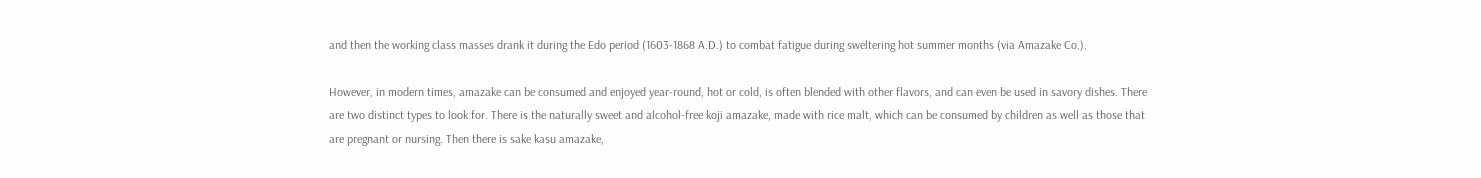and then the working class masses drank it during the Edo period (1603-1868 A.D.) to combat fatigue during sweltering hot summer months (via Amazake Co.).

However, in modern times, amazake can be consumed and enjoyed year-round, hot or cold, is often blended with other flavors, and can even be used in savory dishes. There are two distinct types to look for. There is the naturally sweet and alcohol-free koji amazake, made with rice malt, which can be consumed by children as well as those that are pregnant or nursing. Then there is sake kasu amazake,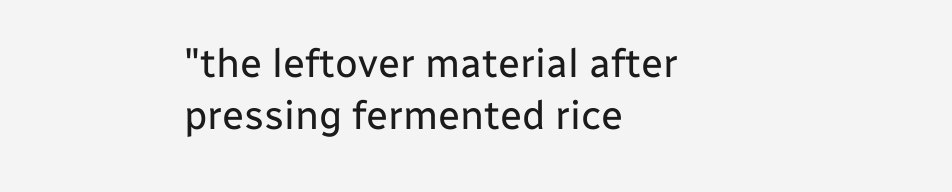"the leftover material after pressing fermented rice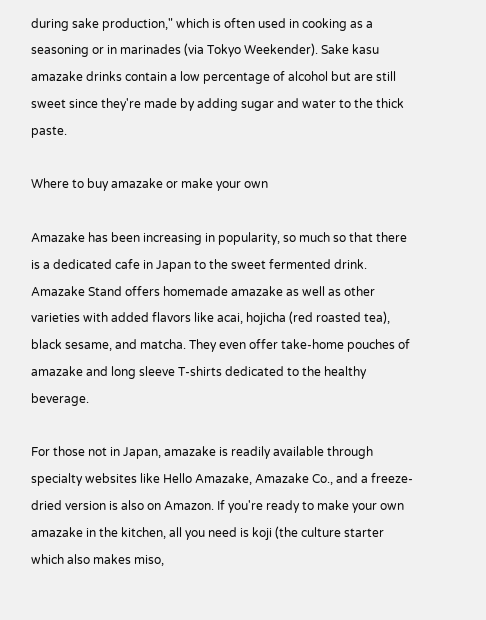during sake production," which is often used in cooking as a seasoning or in marinades (via Tokyo Weekender). Sake kasu amazake drinks contain a low percentage of alcohol but are still sweet since they're made by adding sugar and water to the thick paste.

Where to buy amazake or make your own

Amazake has been increasing in popularity, so much so that there is a dedicated cafe in Japan to the sweet fermented drink. Amazake Stand offers homemade amazake as well as other varieties with added flavors like acai, hojicha (red roasted tea), black sesame, and matcha. They even offer take-home pouches of amazake and long sleeve T-shirts dedicated to the healthy beverage.

For those not in Japan, amazake is readily available through specialty websites like Hello Amazake, Amazake Co., and a freeze-dried version is also on Amazon. If you're ready to make your own amazake in the kitchen, all you need is koji (the culture starter which also makes miso,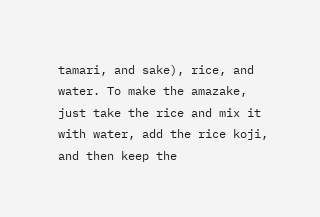tamari, and sake), rice, and water. To make the amazake, just take the rice and mix it with water, add the rice koji, and then keep the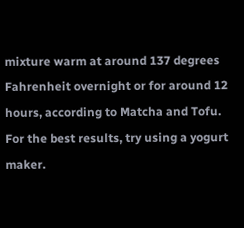mixture warm at around 137 degrees Fahrenheit overnight or for around 12 hours, according to Matcha and Tofu. For the best results, try using a yogurt maker.